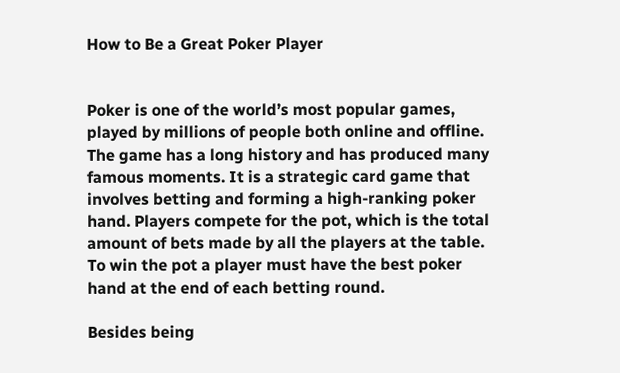How to Be a Great Poker Player


Poker is one of the world’s most popular games, played by millions of people both online and offline. The game has a long history and has produced many famous moments. It is a strategic card game that involves betting and forming a high-ranking poker hand. Players compete for the pot, which is the total amount of bets made by all the players at the table. To win the pot a player must have the best poker hand at the end of each betting round.

Besides being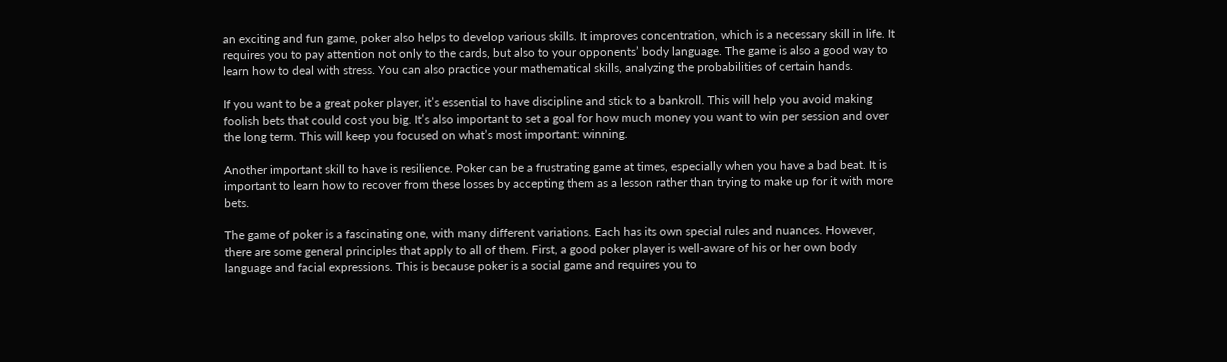an exciting and fun game, poker also helps to develop various skills. It improves concentration, which is a necessary skill in life. It requires you to pay attention not only to the cards, but also to your opponents’ body language. The game is also a good way to learn how to deal with stress. You can also practice your mathematical skills, analyzing the probabilities of certain hands.

If you want to be a great poker player, it’s essential to have discipline and stick to a bankroll. This will help you avoid making foolish bets that could cost you big. It’s also important to set a goal for how much money you want to win per session and over the long term. This will keep you focused on what’s most important: winning.

Another important skill to have is resilience. Poker can be a frustrating game at times, especially when you have a bad beat. It is important to learn how to recover from these losses by accepting them as a lesson rather than trying to make up for it with more bets.

The game of poker is a fascinating one, with many different variations. Each has its own special rules and nuances. However, there are some general principles that apply to all of them. First, a good poker player is well-aware of his or her own body language and facial expressions. This is because poker is a social game and requires you to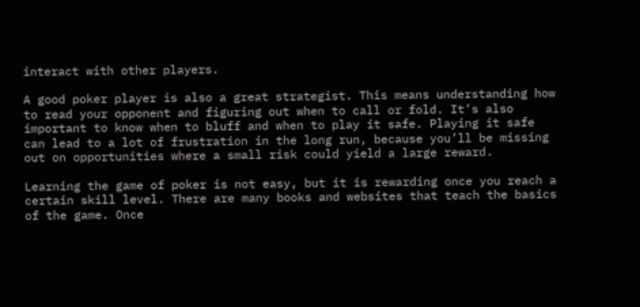interact with other players.

A good poker player is also a great strategist. This means understanding how to read your opponent and figuring out when to call or fold. It’s also important to know when to bluff and when to play it safe. Playing it safe can lead to a lot of frustration in the long run, because you’ll be missing out on opportunities where a small risk could yield a large reward.

Learning the game of poker is not easy, but it is rewarding once you reach a certain skill level. There are many books and websites that teach the basics of the game. Once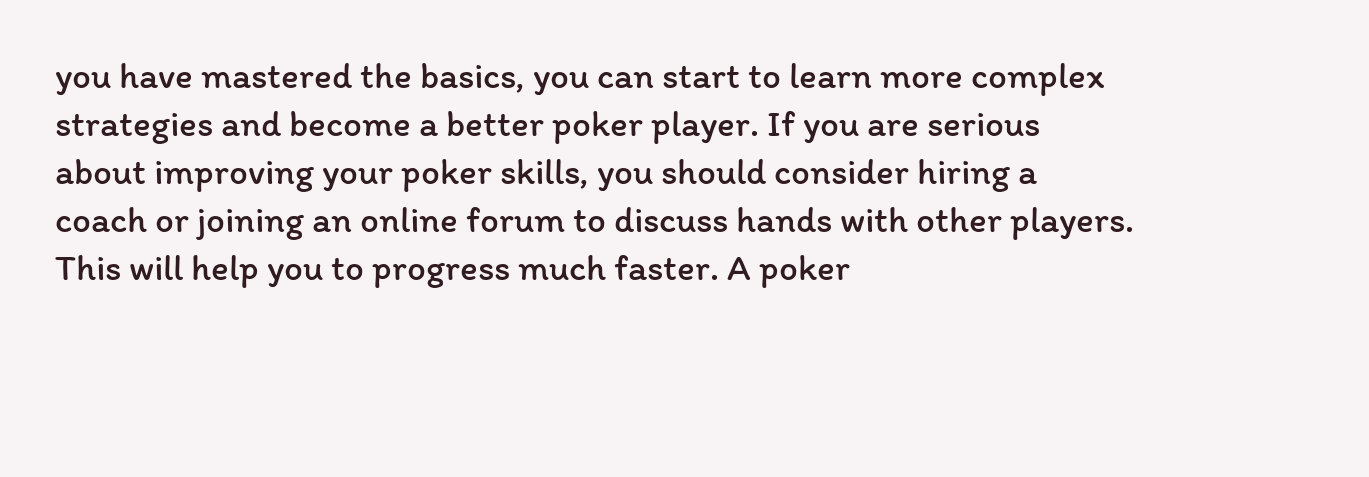you have mastered the basics, you can start to learn more complex strategies and become a better poker player. If you are serious about improving your poker skills, you should consider hiring a coach or joining an online forum to discuss hands with other players. This will help you to progress much faster. A poker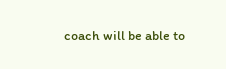coach will be able to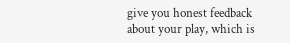give you honest feedback about your play, which is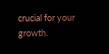crucial for your growth.